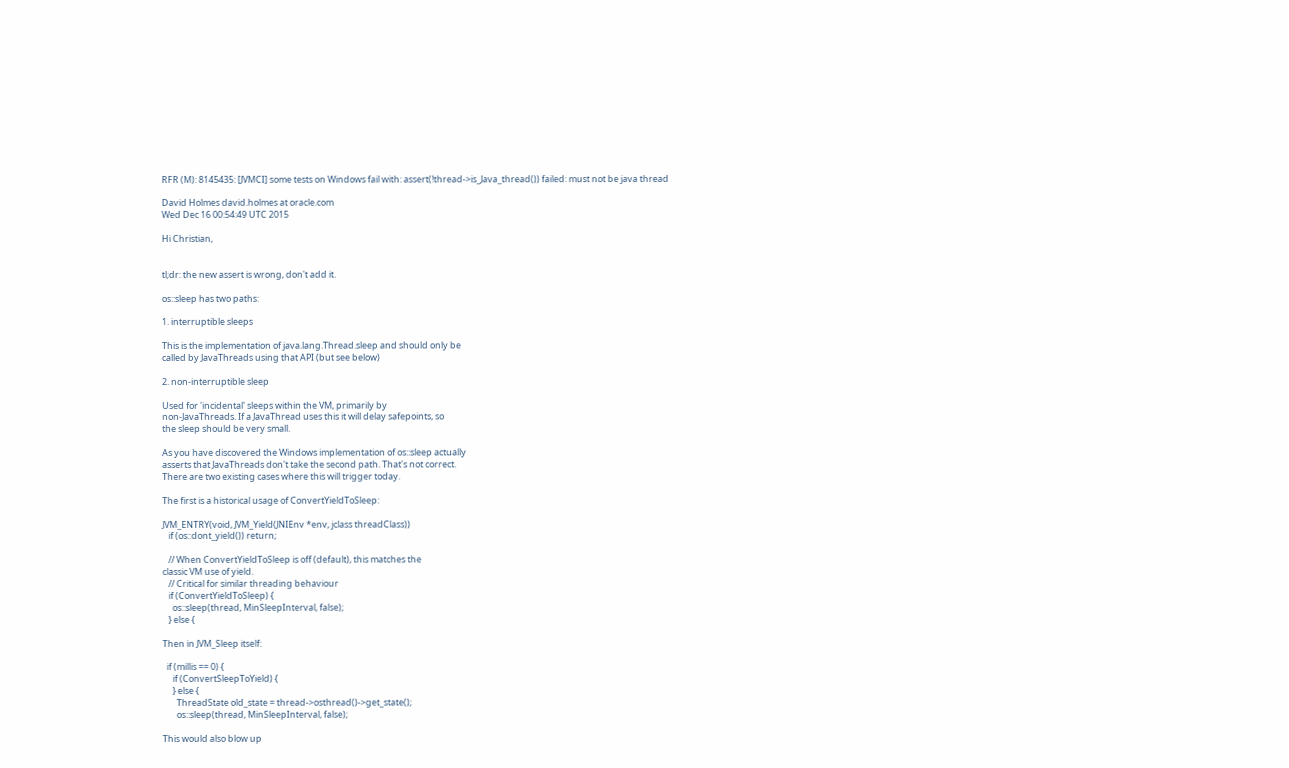RFR (M): 8145435: [JVMCI] some tests on Windows fail with: assert(!thread->is_Java_thread()) failed: must not be java thread

David Holmes david.holmes at oracle.com
Wed Dec 16 00:54:49 UTC 2015

Hi Christian,


tl;dr: the new assert is wrong, don't add it.

os::sleep has two paths:

1. interruptible sleeps

This is the implementation of java.lang.Thread.sleep and should only be
called by JavaThreads using that API (but see below)

2. non-interruptible sleep

Used for 'incidental' sleeps within the VM, primarily by
non-JavaThreads. If a JavaThread uses this it will delay safepoints, so
the sleep should be very small.

As you have discovered the Windows implementation of os::sleep actually
asserts that JavaThreads don't take the second path. That's not correct.
There are two existing cases where this will trigger today.

The first is a historical usage of ConvertYieldToSleep:

JVM_ENTRY(void, JVM_Yield(JNIEnv *env, jclass threadClass))
   if (os::dont_yield()) return;

   // When ConvertYieldToSleep is off (default), this matches the
classic VM use of yield.
   // Critical for similar threading behaviour
   if (ConvertYieldToSleep) {
     os::sleep(thread, MinSleepInterval, false);
   } else {

Then in JVM_Sleep itself:

  if (millis == 0) {
     if (ConvertSleepToYield) {
     } else {
       ThreadState old_state = thread->osthread()->get_state();
       os::sleep(thread, MinSleepInterval, false);

This would also blow up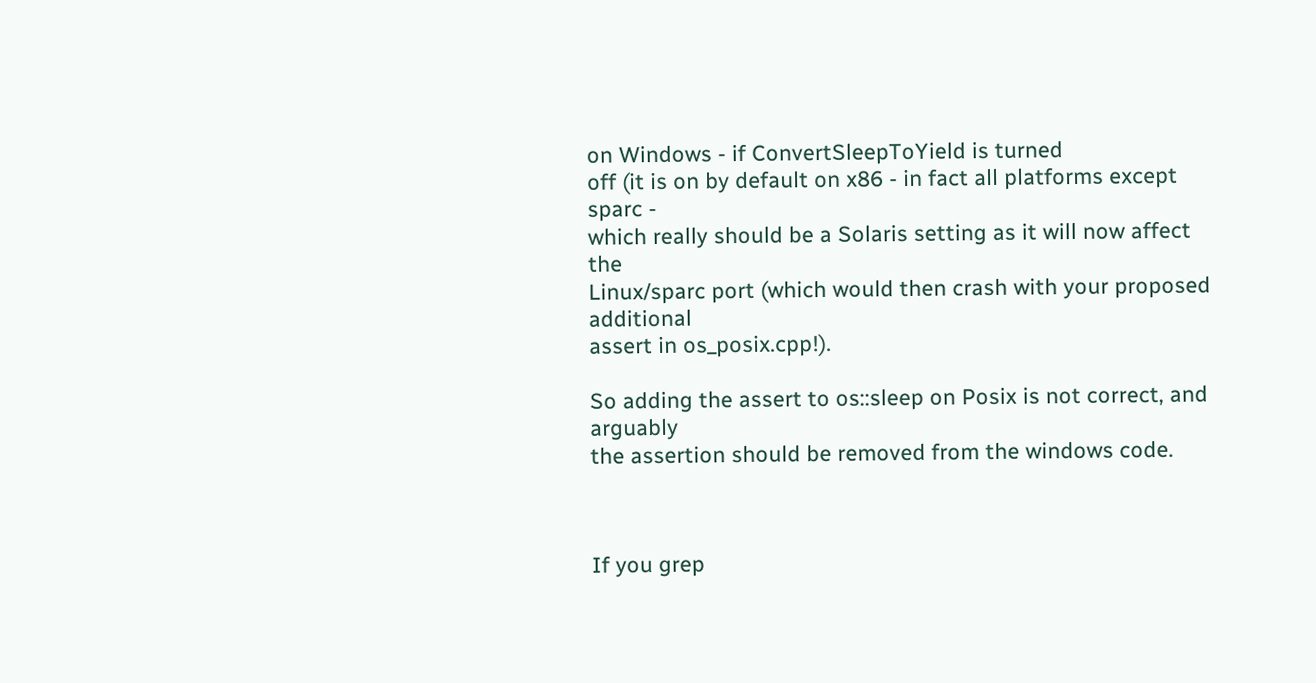on Windows - if ConvertSleepToYield is turned
off (it is on by default on x86 - in fact all platforms except sparc -
which really should be a Solaris setting as it will now affect the
Linux/sparc port (which would then crash with your proposed additional
assert in os_posix.cpp!).

So adding the assert to os::sleep on Posix is not correct, and arguably
the assertion should be removed from the windows code.



If you grep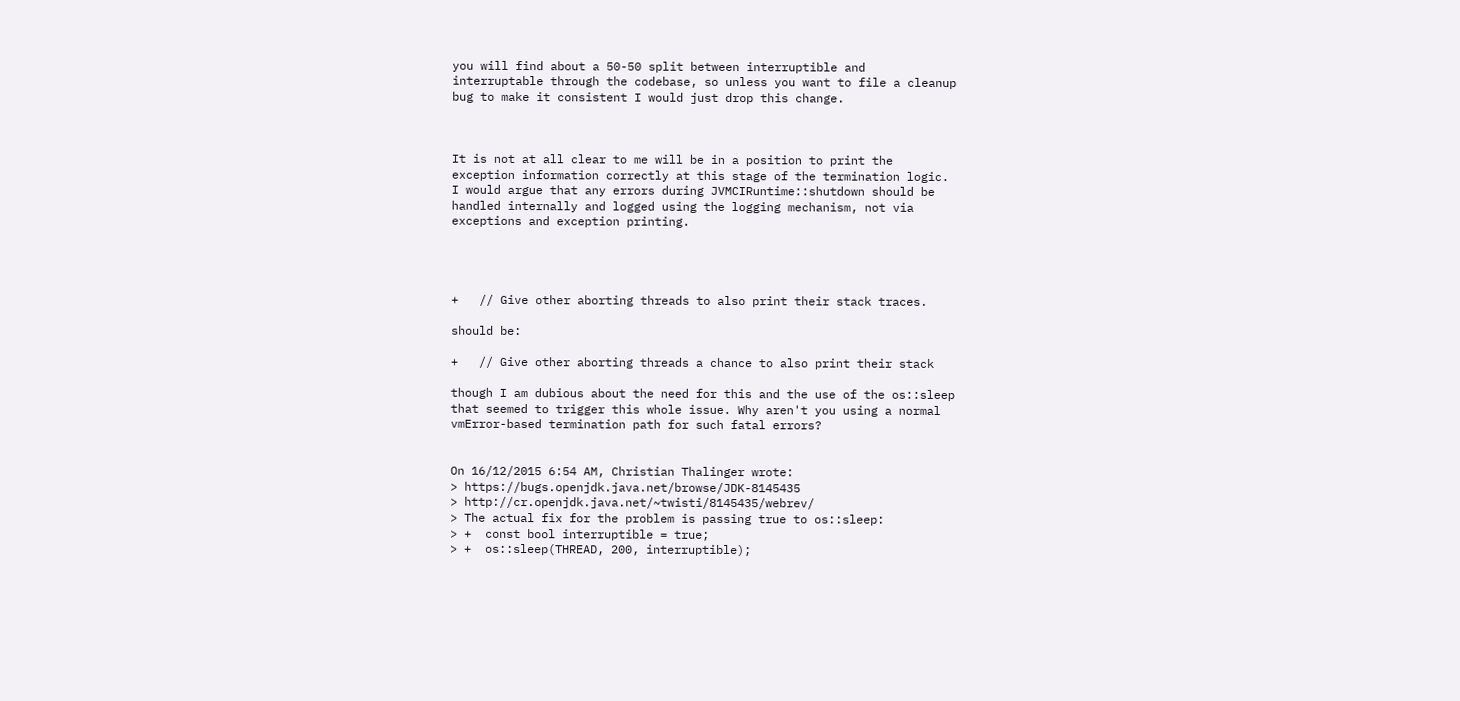you will find about a 50-50 split between interruptible and
interruptable through the codebase, so unless you want to file a cleanup
bug to make it consistent I would just drop this change.



It is not at all clear to me will be in a position to print the
exception information correctly at this stage of the termination logic.
I would argue that any errors during JVMCIRuntime::shutdown should be
handled internally and logged using the logging mechanism, not via
exceptions and exception printing.




+   // Give other aborting threads to also print their stack traces.

should be:

+   // Give other aborting threads a chance to also print their stack

though I am dubious about the need for this and the use of the os::sleep
that seemed to trigger this whole issue. Why aren't you using a normal
vmError-based termination path for such fatal errors?


On 16/12/2015 6:54 AM, Christian Thalinger wrote:
> https://bugs.openjdk.java.net/browse/JDK-8145435
> http://cr.openjdk.java.net/~twisti/8145435/webrev/
> The actual fix for the problem is passing true to os::sleep:
> +  const bool interruptible = true;
> +  os::sleep(THREAD, 200, interruptible);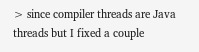> since compiler threads are Java threads but I fixed a couple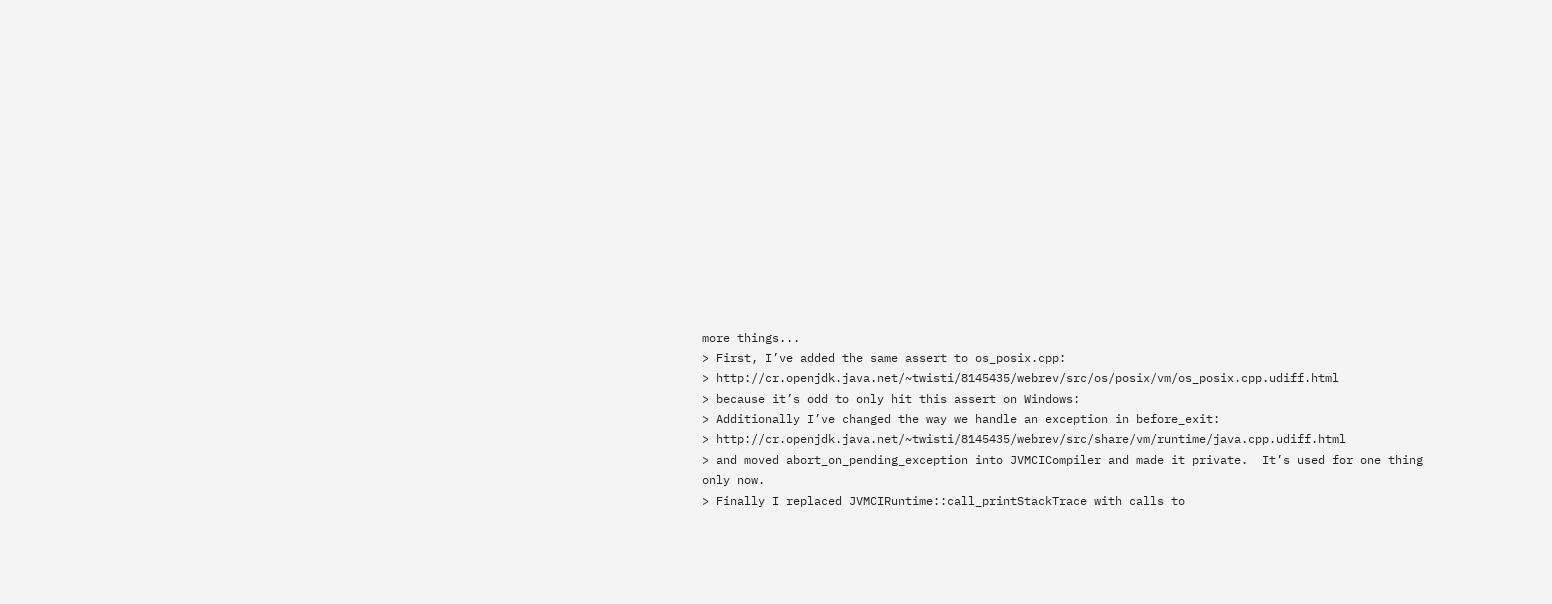more things...
> First, I’ve added the same assert to os_posix.cpp:
> http://cr.openjdk.java.net/~twisti/8145435/webrev/src/os/posix/vm/os_posix.cpp.udiff.html
> because it’s odd to only hit this assert on Windows:
> Additionally I’ve changed the way we handle an exception in before_exit:
> http://cr.openjdk.java.net/~twisti/8145435/webrev/src/share/vm/runtime/java.cpp.udiff.html
> and moved abort_on_pending_exception into JVMCICompiler and made it private.  It’s used for one thing only now.
> Finally I replaced JVMCIRuntime::call_printStackTrace with calls to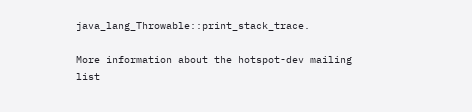java_lang_Throwable::print_stack_trace.

More information about the hotspot-dev mailing list